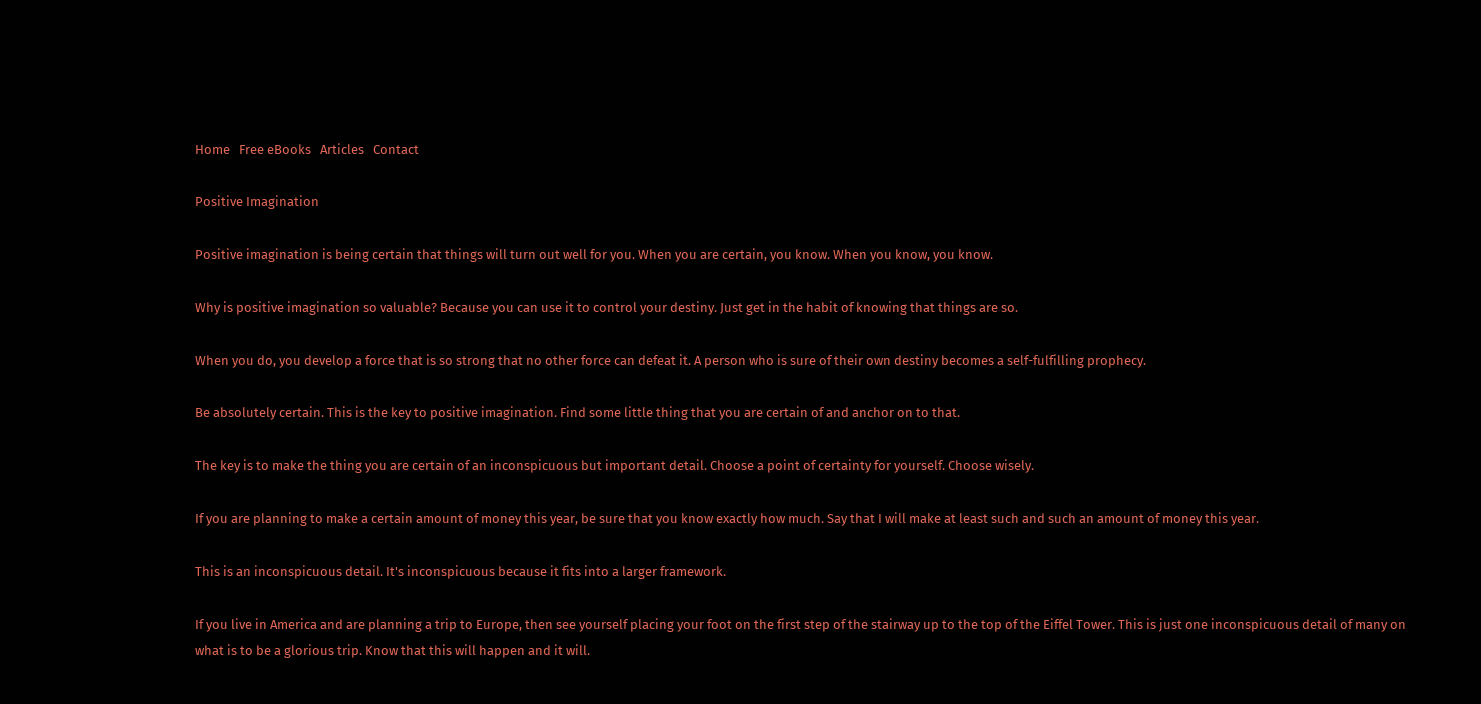Home   Free eBooks   Articles   Contact

Positive Imagination

Positive imagination is being certain that things will turn out well for you. When you are certain, you know. When you know, you know.

Why is positive imagination so valuable? Because you can use it to control your destiny. Just get in the habit of knowing that things are so.

When you do, you develop a force that is so strong that no other force can defeat it. A person who is sure of their own destiny becomes a self-fulfilling prophecy.

Be absolutely certain. This is the key to positive imagination. Find some little thing that you are certain of and anchor on to that.

The key is to make the thing you are certain of an inconspicuous but important detail. Choose a point of certainty for yourself. Choose wisely.

If you are planning to make a certain amount of money this year, be sure that you know exactly how much. Say that I will make at least such and such an amount of money this year.

This is an inconspicuous detail. It's inconspicuous because it fits into a larger framework.

If you live in America and are planning a trip to Europe, then see yourself placing your foot on the first step of the stairway up to the top of the Eiffel Tower. This is just one inconspicuous detail of many on what is to be a glorious trip. Know that this will happen and it will.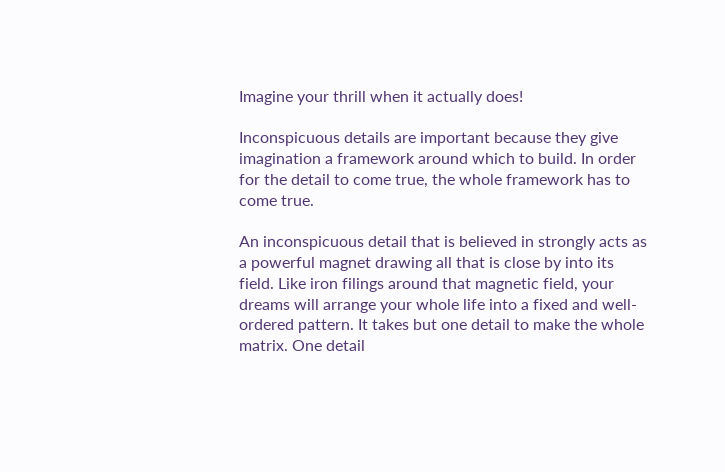Imagine your thrill when it actually does!

Inconspicuous details are important because they give imagination a framework around which to build. In order for the detail to come true, the whole framework has to come true.

An inconspicuous detail that is believed in strongly acts as a powerful magnet drawing all that is close by into its field. Like iron filings around that magnetic field, your dreams will arrange your whole life into a fixed and well-ordered pattern. It takes but one detail to make the whole matrix. One detail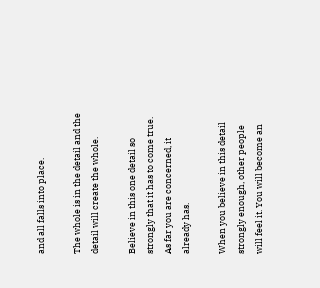and all falls into place.

The whole is in the detail and the detail will create the whole.

Believe in this one detail so strongly that it has to come true. As far you are concerned, it already has.

When you believe in this detail strongly enough, other people will feel it. You will become an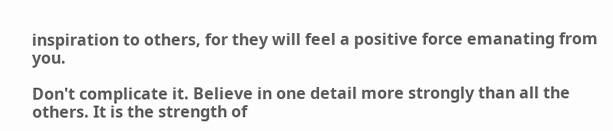inspiration to others, for they will feel a positive force emanating from you.

Don't complicate it. Believe in one detail more strongly than all the others. It is the strength of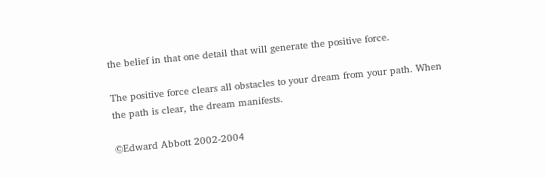the belief in that one detail that will generate the positive force.

The positive force clears all obstacles to your dream from your path. When the path is clear, the dream manifests.

©Edward Abbott 2002-2004